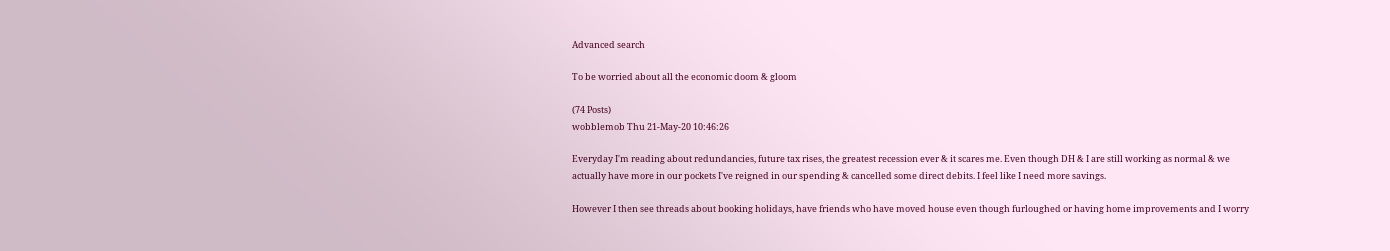Advanced search

To be worried about all the economic doom & gloom

(74 Posts)
wobblemob Thu 21-May-20 10:46:26

Everyday I'm reading about redundancies, future tax rises, the greatest recession ever & it scares me. Even though DH & I are still working as normal & we actually have more in our pockets I've reigned in our spending & cancelled some direct debits. I feel like I need more savings.

However I then see threads about booking holidays, have friends who have moved house even though furloughed or having home improvements and I worry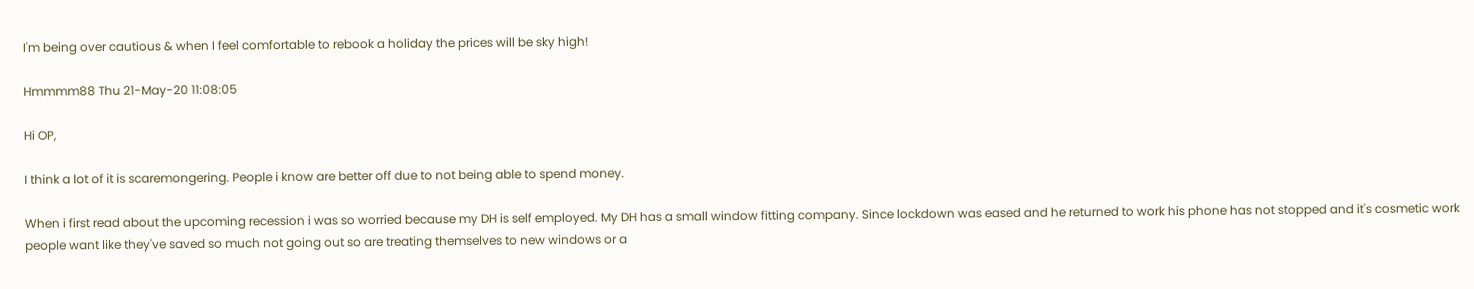I'm being over cautious & when I feel comfortable to rebook a holiday the prices will be sky high!

Hmmmm88 Thu 21-May-20 11:08:05

Hi OP,

I think a lot of it is scaremongering. People i know are better off due to not being able to spend money.

When i first read about the upcoming recession i was so worried because my DH is self employed. My DH has a small window fitting company. Since lockdown was eased and he returned to work his phone has not stopped and it's cosmetic work people want like they've saved so much not going out so are treating themselves to new windows or a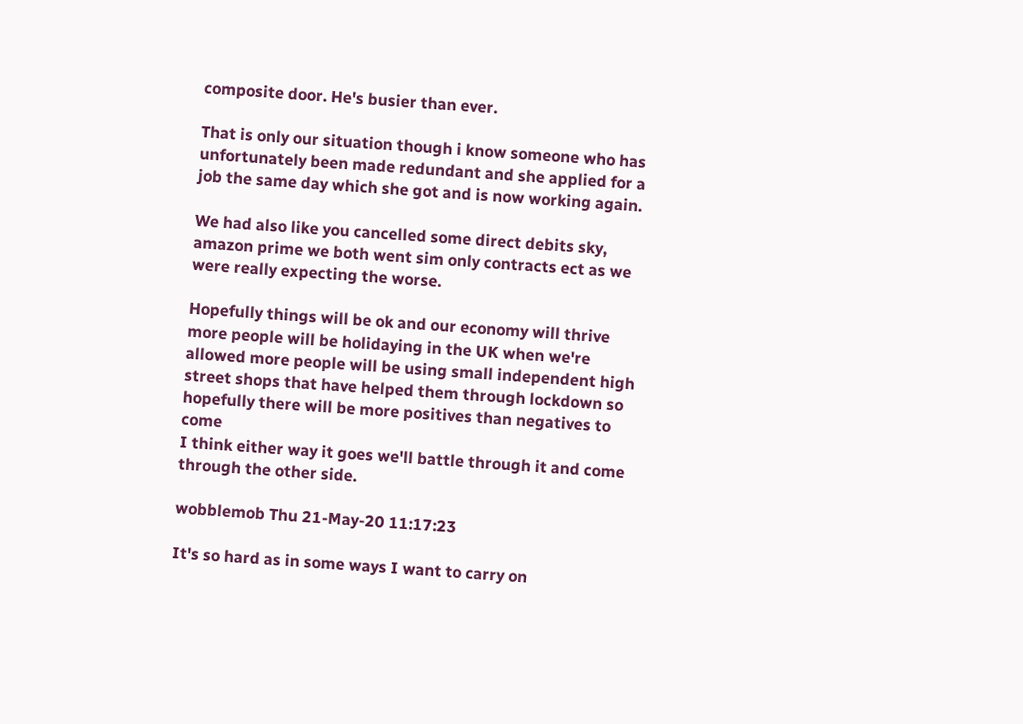composite door. He's busier than ever.

That is only our situation though i know someone who has unfortunately been made redundant and she applied for a job the same day which she got and is now working again.

We had also like you cancelled some direct debits sky, amazon prime we both went sim only contracts ect as we were really expecting the worse.

Hopefully things will be ok and our economy will thrive  more people will be holidaying in the UK when we're allowed more people will be using small independent high street shops that have helped them through lockdown so hopefully there will be more positives than negatives to come
I think either way it goes we'll battle through it and come through the other side.

wobblemob Thu 21-May-20 11:17:23

It's so hard as in some ways I want to carry on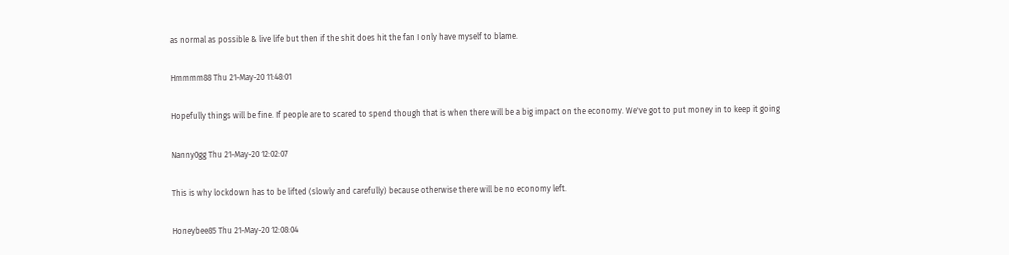as normal as possible & live life but then if the shit does hit the fan I only have myself to blame.

Hmmmm88 Thu 21-May-20 11:48:01

Hopefully things will be fine. If people are to scared to spend though that is when there will be a big impact on the economy. We've got to put money in to keep it going

Nanny0gg Thu 21-May-20 12:02:07

This is why lockdown has to be lifted (slowly and carefully) because otherwise there will be no economy left.

Honeybee85 Thu 21-May-20 12:08:04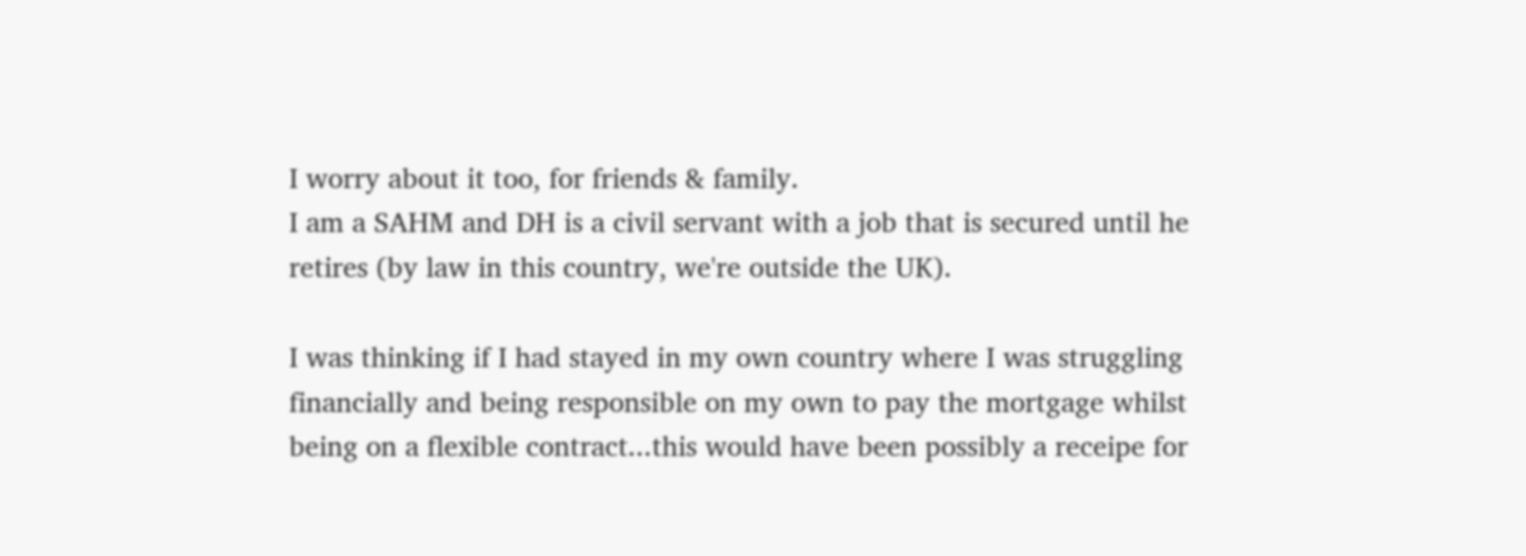I worry about it too, for friends & family.
I am a SAHM and DH is a civil servant with a job that is secured until he retires (by law in this country, we're outside the UK).

I was thinking if I had stayed in my own country where I was struggling financially and being responsible on my own to pay the mortgage whilst being on a flexible contract...this would have been possibly a receipe for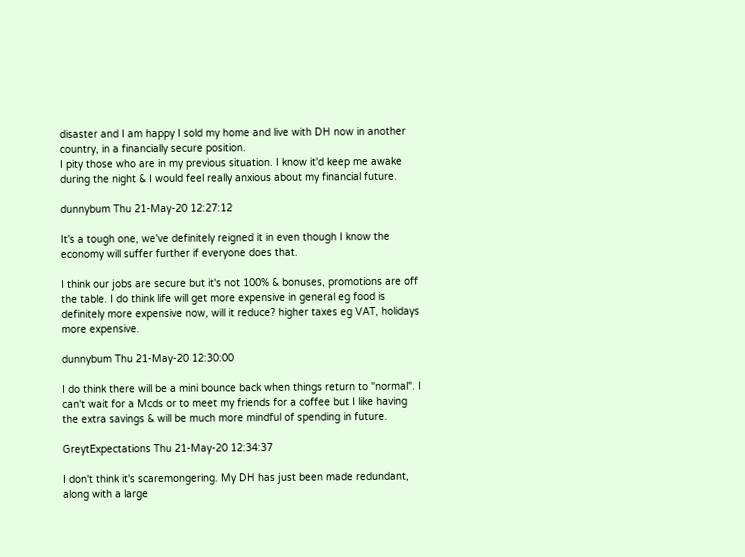disaster and I am happy I sold my home and live with DH now in another country, in a financially secure position.
I pity those who are in my previous situation. I know it'd keep me awake during the night & I would feel really anxious about my financial future.

dunnybum Thu 21-May-20 12:27:12

It's a tough one, we've definitely reigned it in even though I know the economy will suffer further if everyone does that.

I think our jobs are secure but it's not 100% & bonuses, promotions are off the table. I do think life will get more expensive in general eg food is definitely more expensive now, will it reduce? higher taxes eg VAT, holidays more expensive.

dunnybum Thu 21-May-20 12:30:00

I do think there will be a mini bounce back when things return to "normal". I can't wait for a Mcds or to meet my friends for a coffee but I like having the extra savings & will be much more mindful of spending in future.

GreytExpectations Thu 21-May-20 12:34:37

I don't think it's scaremongering. My DH has just been made redundant, along with a large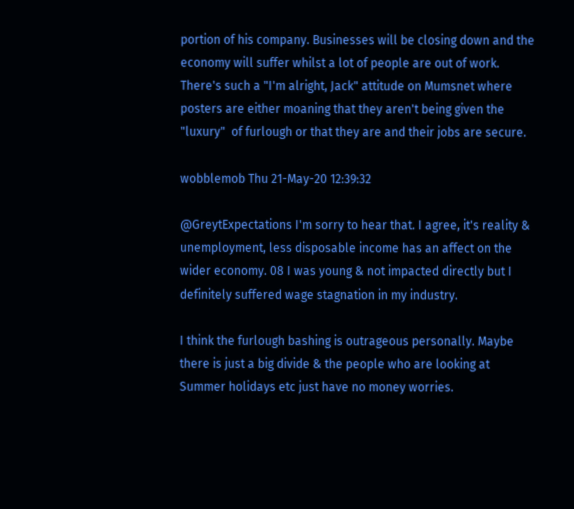portion of his company. Businesses will be closing down and the economy will suffer whilst a lot of people are out of work. There's such a "I'm alright, Jack" attitude on Mumsnet where posters are either moaning that they aren't being given the "luxury"  of furlough or that they are and their jobs are secure.

wobblemob Thu 21-May-20 12:39:32

@GreytExpectations I'm sorry to hear that. I agree, it's reality & unemployment, less disposable income has an affect on the wider economy. 08 I was young & not impacted directly but I definitely suffered wage stagnation in my industry.

I think the furlough bashing is outrageous personally. Maybe there is just a big divide & the people who are looking at Summer holidays etc just have no money worries.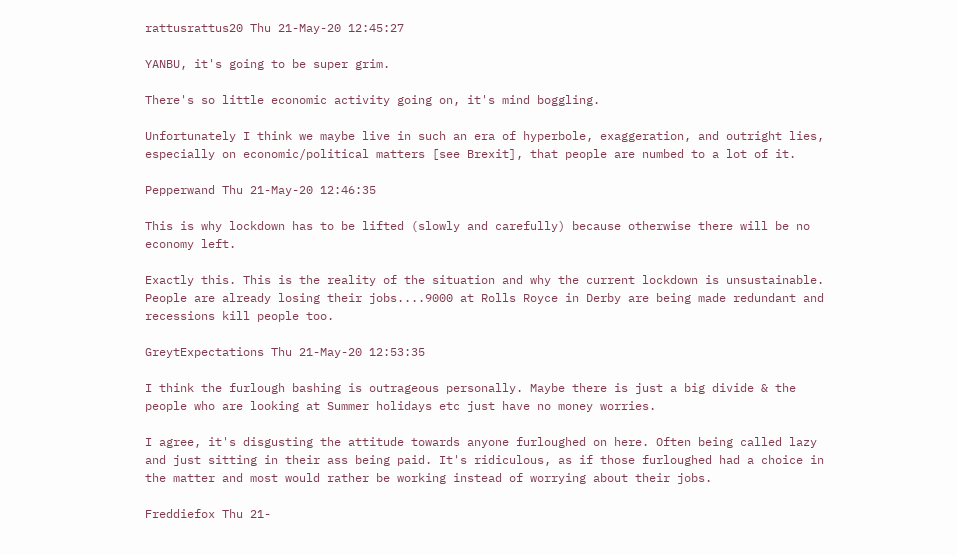rattusrattus20 Thu 21-May-20 12:45:27

YANBU, it's going to be super grim.

There's so little economic activity going on, it's mind boggling.

Unfortunately I think we maybe live in such an era of hyperbole, exaggeration, and outright lies, especially on economic/political matters [see Brexit], that people are numbed to a lot of it.

Pepperwand Thu 21-May-20 12:46:35

This is why lockdown has to be lifted (slowly and carefully) because otherwise there will be no economy left.

Exactly this. This is the reality of the situation and why the current lockdown is unsustainable. People are already losing their jobs....9000 at Rolls Royce in Derby are being made redundant and recessions kill people too.

GreytExpectations Thu 21-May-20 12:53:35

I think the furlough bashing is outrageous personally. Maybe there is just a big divide & the people who are looking at Summer holidays etc just have no money worries.

I agree, it's disgusting the attitude towards anyone furloughed on here. Often being called lazy and just sitting in their ass being paid. It's ridiculous, as if those furloughed had a choice in the matter and most would rather be working instead of worrying about their jobs.

Freddiefox Thu 21-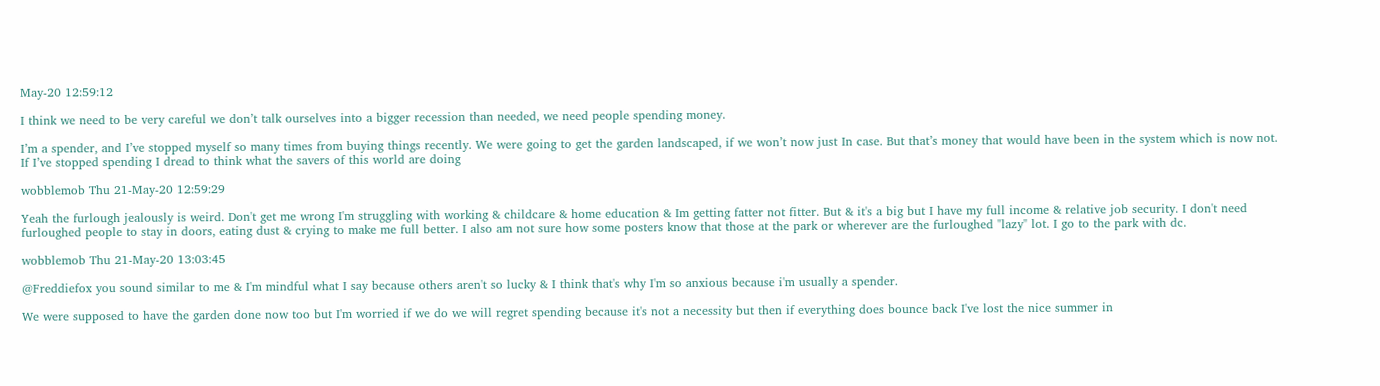May-20 12:59:12

I think we need to be very careful we don’t talk ourselves into a bigger recession than needed, we need people spending money.

I’m a spender, and I’ve stopped myself so many times from buying things recently. We were going to get the garden landscaped, if we won’t now just In case. But that’s money that would have been in the system which is now not.
If I’ve stopped spending I dread to think what the savers of this world are doing

wobblemob Thu 21-May-20 12:59:29

Yeah the furlough jealously is weird. Don't get me wrong I'm struggling with working & childcare & home education & Im getting fatter not fitter. But & it's a big but I have my full income & relative job security. I don't need furloughed people to stay in doors, eating dust & crying to make me full better. I also am not sure how some posters know that those at the park or wherever are the furloughed "lazy" lot. I go to the park with dc.

wobblemob Thu 21-May-20 13:03:45

@Freddiefox you sound similar to me & I'm mindful what I say because others aren't so lucky & I think that's why I'm so anxious because i'm usually a spender.

We were supposed to have the garden done now too but I'm worried if we do we will regret spending because it's not a necessity but then if everything does bounce back I've lost the nice summer in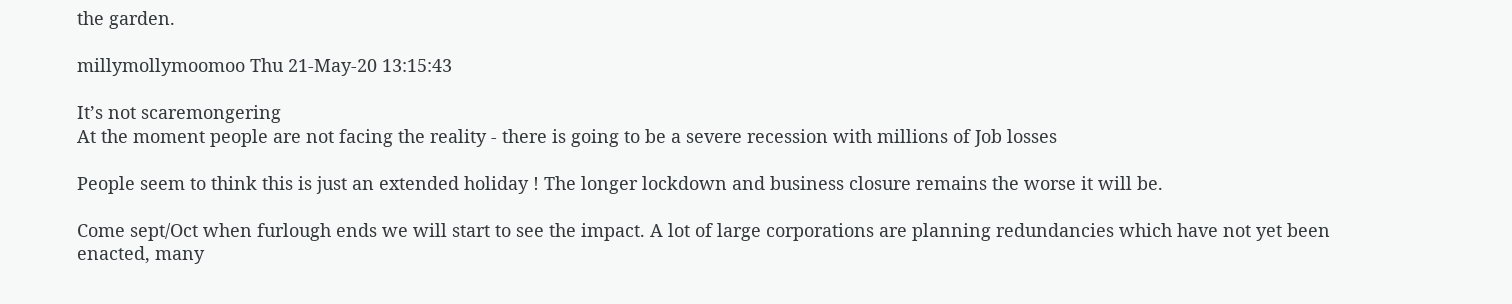the garden.

millymollymoomoo Thu 21-May-20 13:15:43

It’s not scaremongering
At the moment people are not facing the reality - there is going to be a severe recession with millions of Job losses

People seem to think this is just an extended holiday ! The longer lockdown and business closure remains the worse it will be.

Come sept/Oct when furlough ends we will start to see the impact. A lot of large corporations are planning redundancies which have not yet been enacted, many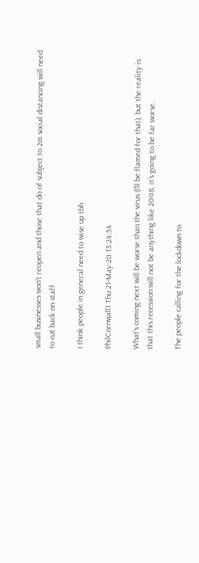small businesses won’t reopen and those that do of subject to 2m social distancing will need to cut back on staff

I think people in general need to wise up tbh

PhilCornwall1 Thu 21-May-20 13:24:54

What's coming next will be worse than the virus (I'll be flamed for that), but the reality is that this recession will not be anything like 2008, it's going to be far worse.

The people calling for the lockdown to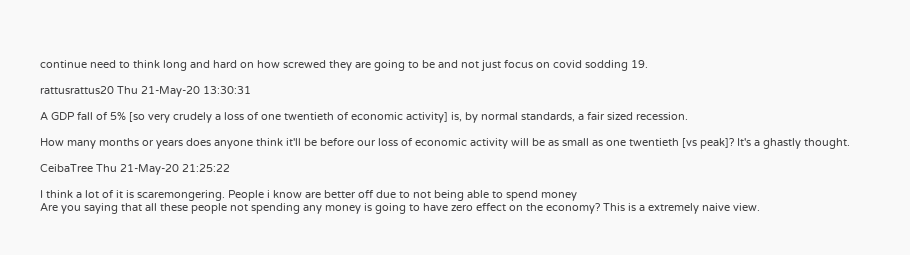continue need to think long and hard on how screwed they are going to be and not just focus on covid sodding 19.

rattusrattus20 Thu 21-May-20 13:30:31

A GDP fall of 5% [so very crudely a loss of one twentieth of economic activity] is, by normal standards, a fair sized recession.

How many months or years does anyone think it'll be before our loss of economic activity will be as small as one twentieth [vs peak]? It's a ghastly thought.

CeibaTree Thu 21-May-20 21:25:22

I think a lot of it is scaremongering. People i know are better off due to not being able to spend money
Are you saying that all these people not spending any money is going to have zero effect on the economy? This is a extremely naive view.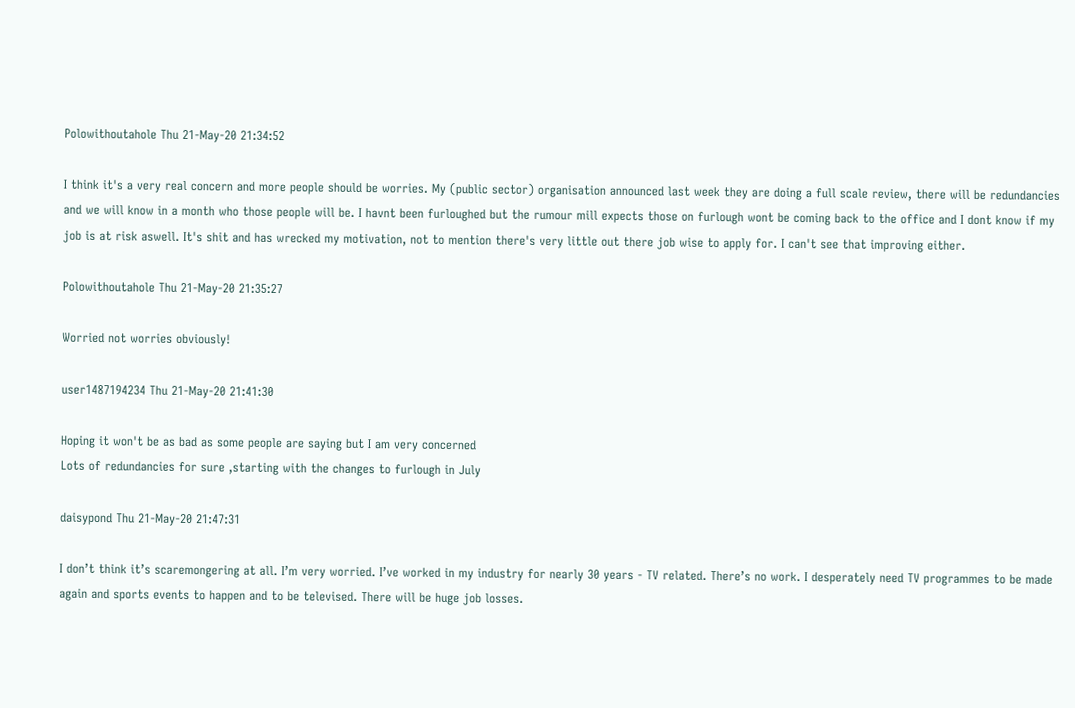Polowithoutahole Thu 21-May-20 21:34:52

I think it's a very real concern and more people should be worries. My (public sector) organisation announced last week they are doing a full scale review, there will be redundancies and we will know in a month who those people will be. I havnt been furloughed but the rumour mill expects those on furlough wont be coming back to the office and I dont know if my job is at risk aswell. It's shit and has wrecked my motivation, not to mention there's very little out there job wise to apply for. I can't see that improving either.

Polowithoutahole Thu 21-May-20 21:35:27

Worried not worries obviously!

user1487194234 Thu 21-May-20 21:41:30

Hoping it won't be as bad as some people are saying but I am very concerned
Lots of redundancies for sure ,starting with the changes to furlough in July

daisypond Thu 21-May-20 21:47:31

I don’t think it’s scaremongering at all. I’m very worried. I’ve worked in my industry for nearly 30 years - TV related. There’s no work. I desperately need TV programmes to be made again and sports events to happen and to be televised. There will be huge job losses.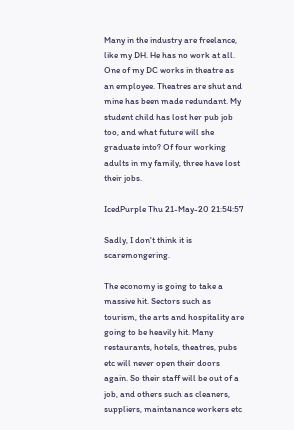Many in the industry are freelance, like my DH. He has no work at all. One of my DC works in theatre as an employee. Theatres are shut and mine has been made redundant. My student child has lost her pub job too, and what future will she graduate into? Of four working adults in my family, three have lost their jobs.

IcedPurple Thu 21-May-20 21:54:57

Sadly, I don't think it is scaremongering.

The economy is going to take a massive hit. Sectors such as tourism, the arts and hospitality are going to be heavily hit. Many restaurants, hotels, theatres, pubs etc will never open their doors again. So their staff will be out of a job, and others such as cleaners, suppliers, maintanance workers etc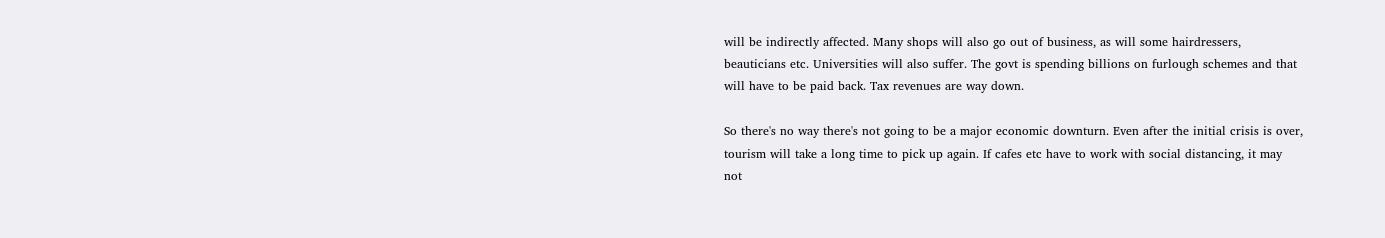will be indirectly affected. Many shops will also go out of business, as will some hairdressers, beauticians etc. Universities will also suffer. The govt is spending billions on furlough schemes and that will have to be paid back. Tax revenues are way down.

So there's no way there's not going to be a major economic downturn. Even after the initial crisis is over, tourism will take a long time to pick up again. If cafes etc have to work with social distancing, it may not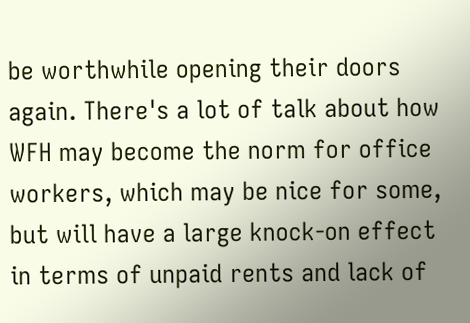be worthwhile opening their doors again. There's a lot of talk about how WFH may become the norm for office workers, which may be nice for some, but will have a large knock-on effect in terms of unpaid rents and lack of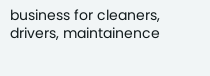business for cleaners, drivers, maintainence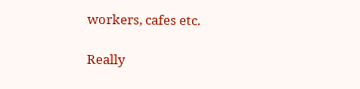workers, cafes etc.

Really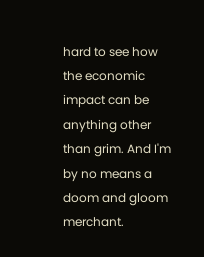hard to see how the economic impact can be anything other than grim. And I'm by no means a doom and gloom merchant.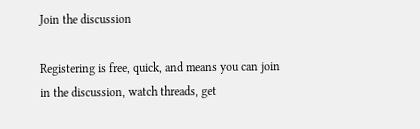Join the discussion

Registering is free, quick, and means you can join in the discussion, watch threads, get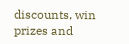discounts, win prizes and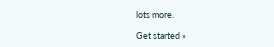lots more.

Get started »